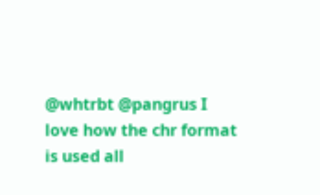@whtrbt @pangrus I love how the chr format is used all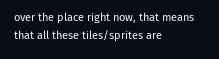over the place right now, that means that all these tiles/sprites are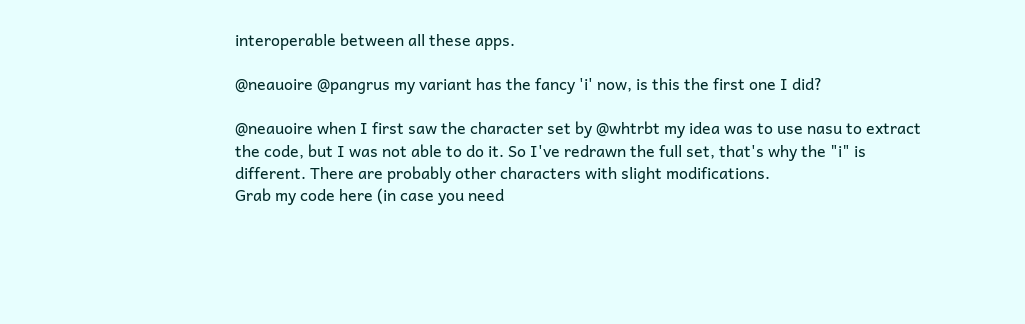interoperable between all these apps.

@neauoire @pangrus my variant has the fancy 'i' now, is this the first one I did?

@neauoire when I first saw the character set by @whtrbt my idea was to use nasu to extract the code, but I was not able to do it. So I've redrawn the full set, that's why the "i" is different. There are probably other characters with slight modifications.
Grab my code here (in case you need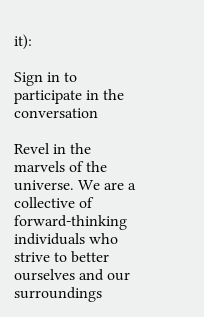it):

Sign in to participate in the conversation

Revel in the marvels of the universe. We are a collective of forward-thinking individuals who strive to better ourselves and our surroundings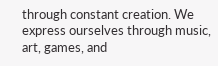through constant creation. We express ourselves through music, art, games, and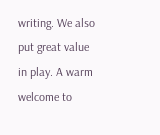writing. We also put great value in play. A warm welcome to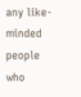any like-minded people who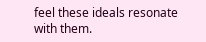feel these ideals resonate with them.